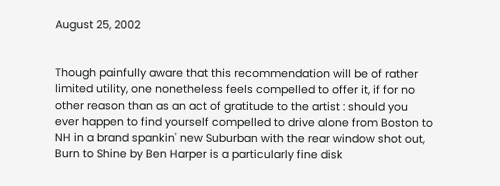August 25, 2002


Though painfully aware that this recommendation will be of rather limited utility, one nonetheless feels compelled to offer it, if for no other reason than as an act of gratitude to the artist : should you ever happen to find yourself compelled to drive alone from Boston to NH in a brand spankin' new Suburban with the rear window shot out, Burn to Shine by Ben Harper is a particularly fine disk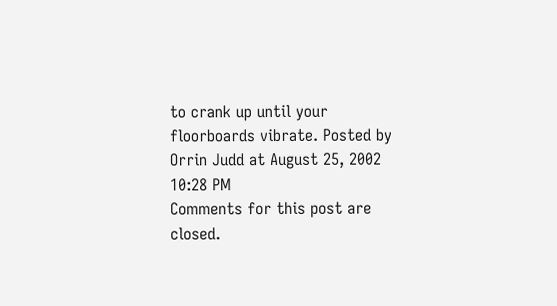to crank up until your floorboards vibrate. Posted by Orrin Judd at August 25, 2002 10:28 PM
Comments for this post are closed.